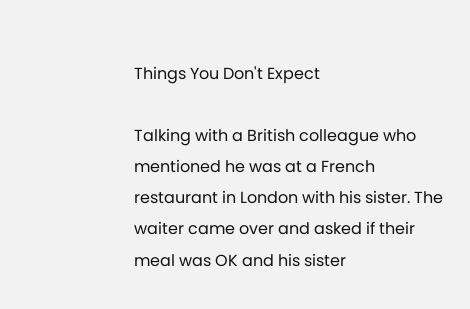Things You Don't Expect

Talking with a British colleague who mentioned he was at a French restaurant in London with his sister. The waiter came over and asked if their meal was OK and his sister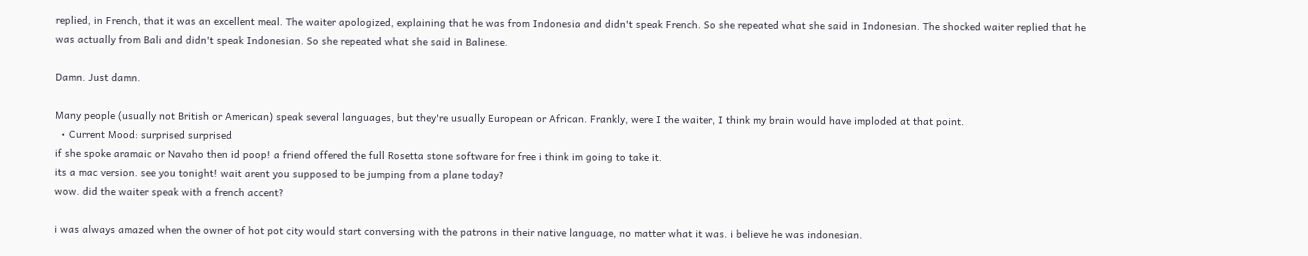replied, in French, that it was an excellent meal. The waiter apologized, explaining that he was from Indonesia and didn't speak French. So she repeated what she said in Indonesian. The shocked waiter replied that he was actually from Bali and didn't speak Indonesian. So she repeated what she said in Balinese.

Damn. Just damn.

Many people (usually not British or American) speak several languages, but they're usually European or African. Frankly, were I the waiter, I think my brain would have imploded at that point.
  • Current Mood: surprised surprised
if she spoke aramaic or Navaho then id poop! a friend offered the full Rosetta stone software for free i think im going to take it.
its a mac version. see you tonight! wait arent you supposed to be jumping from a plane today?
wow. did the waiter speak with a french accent?

i was always amazed when the owner of hot pot city would start conversing with the patrons in their native language, no matter what it was. i believe he was indonesian.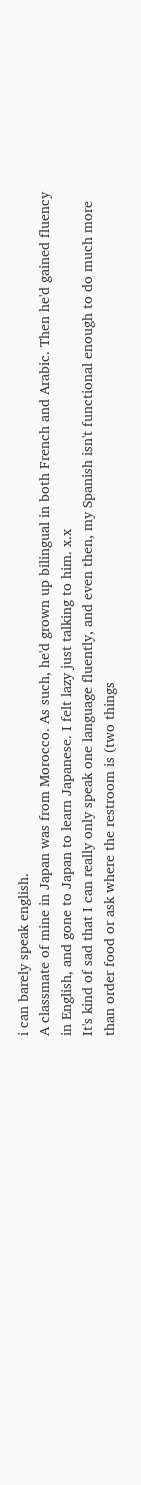i can barely speak english.
A classmate of mine in Japan was from Morocco. As such, he'd grown up bilingual in both French and Arabic. Then he'd gained fluency in English, and gone to Japan to learn Japanese. I felt lazy just talking to him. x.x
It's kind of sad that I can really only speak one language fluently, and even then, my Spanish isn't functional enough to do much more than order food or ask where the restroom is (two things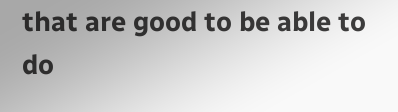that are good to be able to do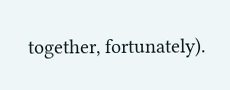together, fortunately).